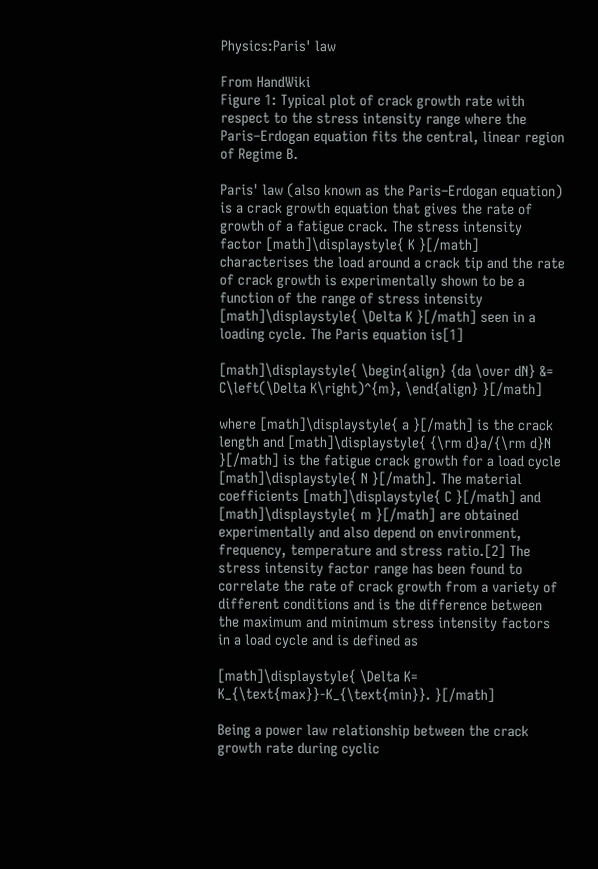Physics:Paris' law

From HandWiki
Figure 1: Typical plot of crack growth rate with respect to the stress intensity range where the Paris–Erdogan equation fits the central, linear region of Regime B.

Paris' law (also known as the Paris–Erdogan equation) is a crack growth equation that gives the rate of growth of a fatigue crack. The stress intensity factor [math]\displaystyle{ K }[/math] characterises the load around a crack tip and the rate of crack growth is experimentally shown to be a function of the range of stress intensity [math]\displaystyle{ \Delta K }[/math] seen in a loading cycle. The Paris equation is[1]

[math]\displaystyle{ \begin{align} {da \over dN} &= C\left(\Delta K\right)^{m}, \end{align} }[/math]

where [math]\displaystyle{ a }[/math] is the crack length and [math]\displaystyle{ {\rm d}a/{\rm d}N }[/math] is the fatigue crack growth for a load cycle [math]\displaystyle{ N }[/math]. The material coefficients [math]\displaystyle{ C }[/math] and [math]\displaystyle{ m }[/math] are obtained experimentally and also depend on environment, frequency, temperature and stress ratio.[2] The stress intensity factor range has been found to correlate the rate of crack growth from a variety of different conditions and is the difference between the maximum and minimum stress intensity factors in a load cycle and is defined as

[math]\displaystyle{ \Delta K= K_{\text{max}}-K_{\text{min}}. }[/math]

Being a power law relationship between the crack growth rate during cyclic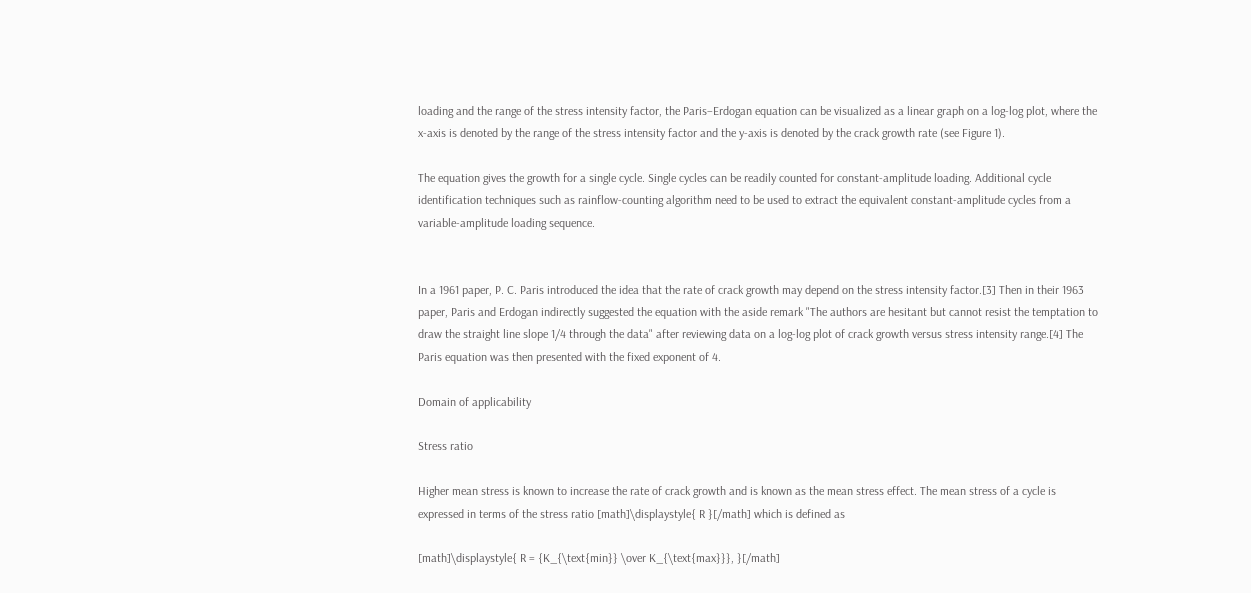loading and the range of the stress intensity factor, the Paris–Erdogan equation can be visualized as a linear graph on a log-log plot, where the x-axis is denoted by the range of the stress intensity factor and the y-axis is denoted by the crack growth rate (see Figure 1).

The equation gives the growth for a single cycle. Single cycles can be readily counted for constant-amplitude loading. Additional cycle identification techniques such as rainflow-counting algorithm need to be used to extract the equivalent constant-amplitude cycles from a variable-amplitude loading sequence.


In a 1961 paper, P. C. Paris introduced the idea that the rate of crack growth may depend on the stress intensity factor.[3] Then in their 1963 paper, Paris and Erdogan indirectly suggested the equation with the aside remark "The authors are hesitant but cannot resist the temptation to draw the straight line slope 1/4 through the data" after reviewing data on a log-log plot of crack growth versus stress intensity range.[4] The Paris equation was then presented with the fixed exponent of 4.

Domain of applicability

Stress ratio

Higher mean stress is known to increase the rate of crack growth and is known as the mean stress effect. The mean stress of a cycle is expressed in terms of the stress ratio [math]\displaystyle{ R }[/math] which is defined as

[math]\displaystyle{ R = {K_{\text{min}} \over K_{\text{max}}}, }[/math]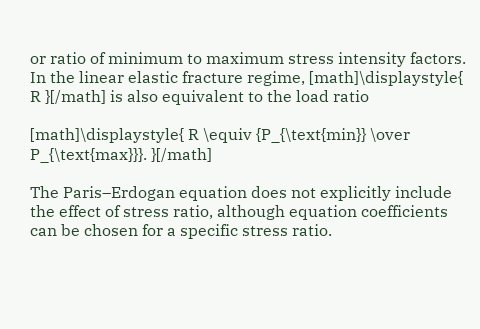or ratio of minimum to maximum stress intensity factors. In the linear elastic fracture regime, [math]\displaystyle{ R }[/math] is also equivalent to the load ratio

[math]\displaystyle{ R \equiv {P_{\text{min}} \over P_{\text{max}}}. }[/math]

The Paris–Erdogan equation does not explicitly include the effect of stress ratio, although equation coefficients can be chosen for a specific stress ratio.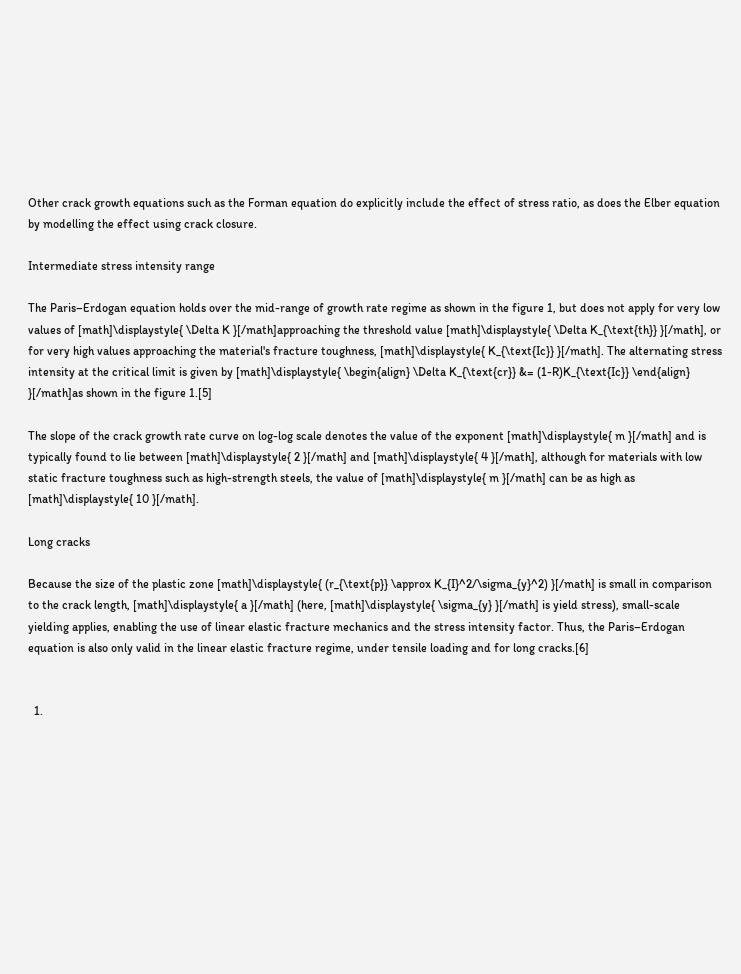Other crack growth equations such as the Forman equation do explicitly include the effect of stress ratio, as does the Elber equation by modelling the effect using crack closure.

Intermediate stress intensity range

The Paris–Erdogan equation holds over the mid-range of growth rate regime as shown in the figure 1, but does not apply for very low values of [math]\displaystyle{ \Delta K }[/math]approaching the threshold value [math]\displaystyle{ \Delta K_{\text{th}} }[/math], or for very high values approaching the material's fracture toughness, [math]\displaystyle{ K_{\text{Ic}} }[/math]. The alternating stress intensity at the critical limit is given by [math]\displaystyle{ \begin{align} \Delta K_{\text{cr}} &= (1-R)K_{\text{Ic}} \end{align} }[/math]as shown in the figure 1.[5]

The slope of the crack growth rate curve on log-log scale denotes the value of the exponent [math]\displaystyle{ m }[/math] and is typically found to lie between [math]\displaystyle{ 2 }[/math] and [math]\displaystyle{ 4 }[/math], although for materials with low static fracture toughness such as high-strength steels, the value of [math]\displaystyle{ m }[/math] can be as high as [math]\displaystyle{ 10 }[/math].

Long cracks

Because the size of the plastic zone [math]\displaystyle{ (r_{\text{p}} \approx K_{I}^2/\sigma_{y}^2) }[/math] is small in comparison to the crack length, [math]\displaystyle{ a }[/math] (here, [math]\displaystyle{ \sigma_{y} }[/math] is yield stress), small-scale yielding applies, enabling the use of linear elastic fracture mechanics and the stress intensity factor. Thus, the Paris–Erdogan equation is also only valid in the linear elastic fracture regime, under tensile loading and for long cracks.[6]


  1.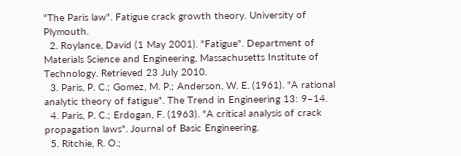"The Paris law". Fatigue crack growth theory. University of Plymouth.
  2. Roylance, David (1 May 2001). "Fatigue". Department of Materials Science and Engineering, Massachusetts Institute of Technology. Retrieved 23 July 2010.
  3. Paris, P. C.; Gomez, M. P.; Anderson, W. E. (1961). "A rational analytic theory of fatigue". The Trend in Engineering 13: 9–14.
  4. Paris, P. C.; Erdogan, F. (1963). "A critical analysis of crack propagation laws". Journal of Basic Engineering.
  5. Ritchie, R. O.;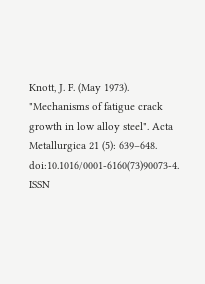Knott, J. F. (May 1973). "Mechanisms of fatigue crack growth in low alloy steel". Acta Metallurgica 21 (5): 639–648. doi:10.1016/0001-6160(73)90073-4. ISSN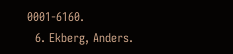0001-6160.
  6. Ekberg, Anders.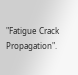"Fatigue Crack Propagation".